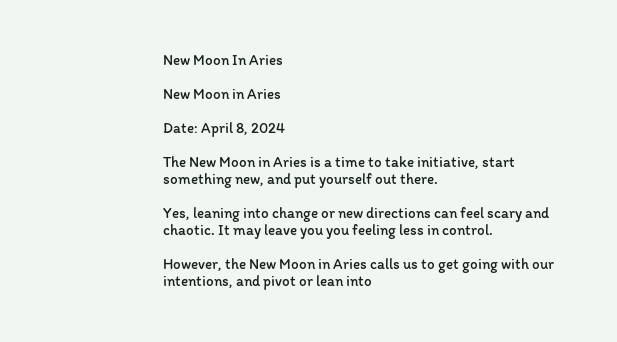New Moon In Aries

New Moon in Aries

Date: April 8, 2024

The New Moon in Aries is a time to take initiative, start something new, and put yourself out there.

Yes, leaning into change or new directions can feel scary and chaotic. It may leave you you feeling less in control.

However, the New Moon in Aries calls us to get going with our intentions, and pivot or lean into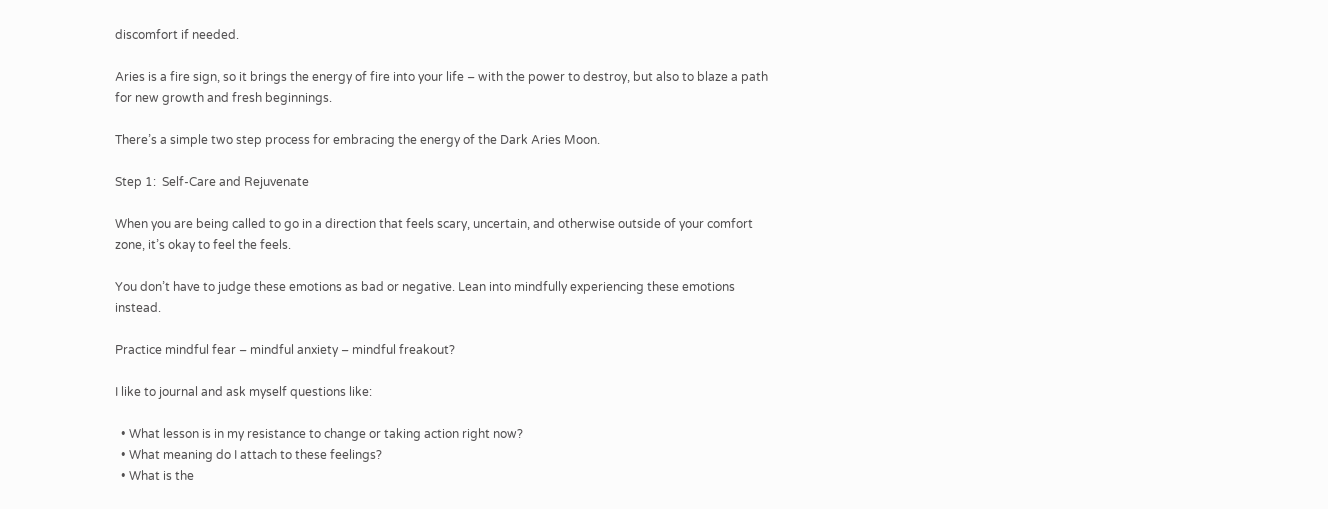discomfort if needed.

Aries is a fire sign, so it brings the energy of fire into your life – with the power to destroy, but also to blaze a path for new growth and fresh beginnings.

There’s a simple two step process for embracing the energy of the Dark Aries Moon.

Step 1:  Self-Care and Rejuvenate

When you are being called to go in a direction that feels scary, uncertain, and otherwise outside of your comfort zone, it’s okay to feel the feels.

You don’t have to judge these emotions as bad or negative. Lean into mindfully experiencing these emotions instead.

Practice mindful fear – mindful anxiety – mindful freakout?

I like to journal and ask myself questions like:

  • What lesson is in my resistance to change or taking action right now?
  • What meaning do I attach to these feelings?
  • What is the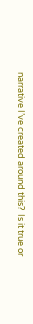narrative I’ve created around this?  Is it true or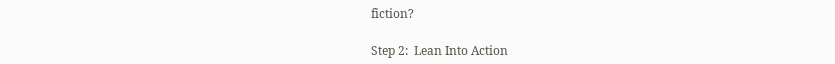fiction?

Step 2:  Lean Into Action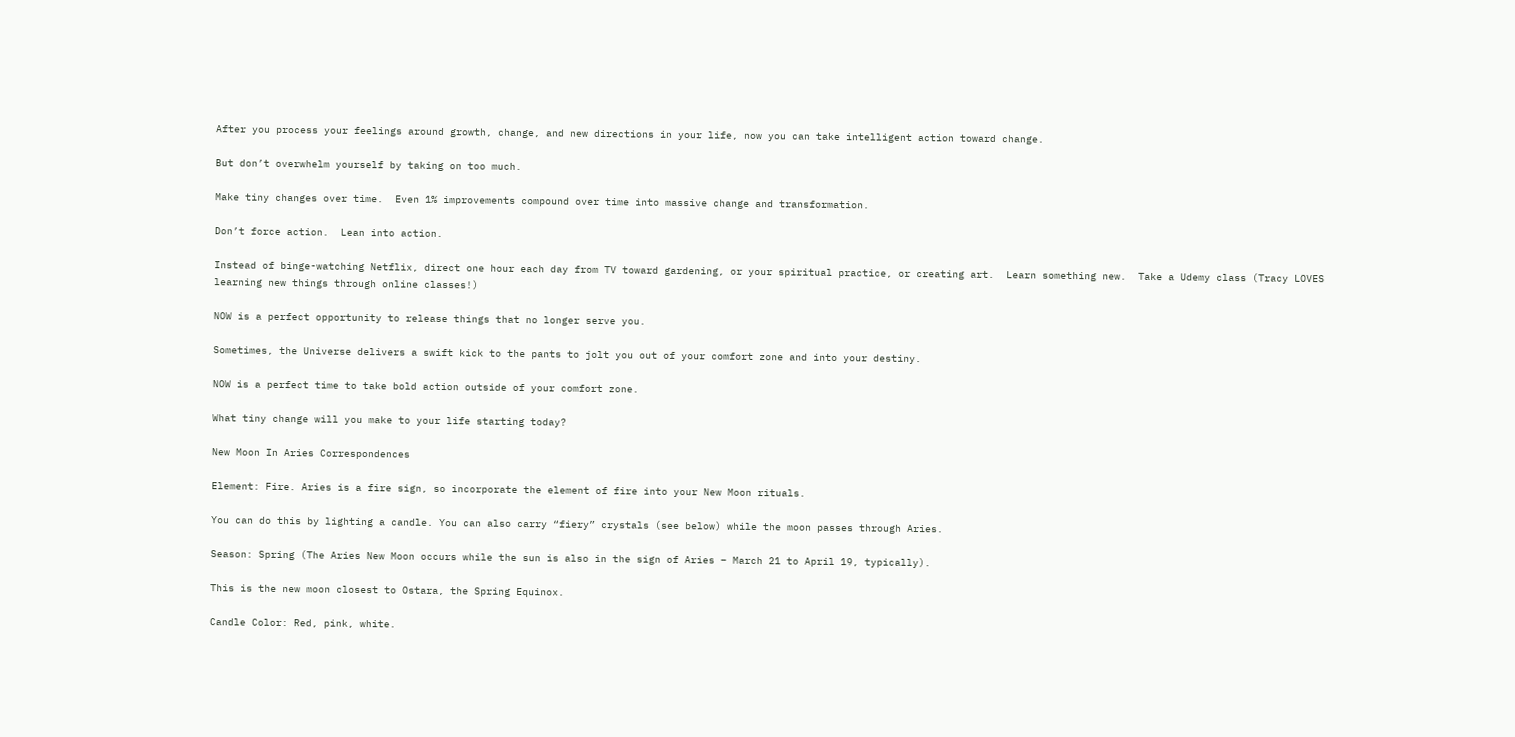After you process your feelings around growth, change, and new directions in your life, now you can take intelligent action toward change.

But don’t overwhelm yourself by taking on too much.

Make tiny changes over time.  Even 1% improvements compound over time into massive change and transformation.

Don’t force action.  Lean into action.

Instead of binge-watching Netflix, direct one hour each day from TV toward gardening, or your spiritual practice, or creating art.  Learn something new.  Take a Udemy class (Tracy LOVES learning new things through online classes!)

NOW is a perfect opportunity to release things that no longer serve you.

Sometimes, the Universe delivers a swift kick to the pants to jolt you out of your comfort zone and into your destiny.

NOW is a perfect time to take bold action outside of your comfort zone.

What tiny change will you make to your life starting today?

New Moon In Aries Correspondences

Element: Fire. Aries is a fire sign, so incorporate the element of fire into your New Moon rituals.

You can do this by lighting a candle. You can also carry “fiery” crystals (see below) while the moon passes through Aries.

Season: Spring (The Aries New Moon occurs while the sun is also in the sign of Aries – March 21 to April 19, typically).

This is the new moon closest to Ostara, the Spring Equinox.

Candle Color: Red, pink, white.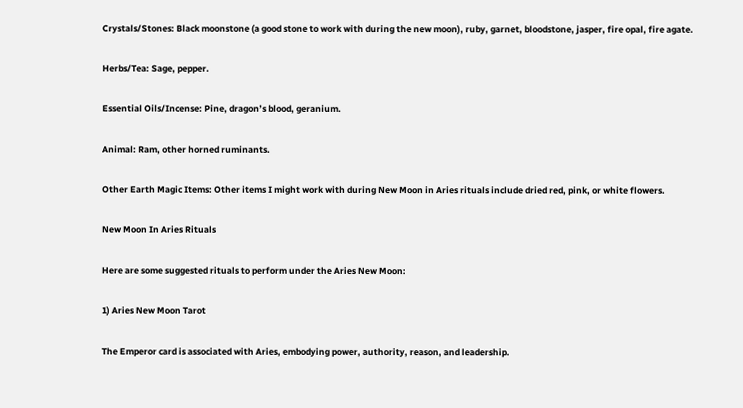Crystals/Stones: Black moonstone (a good stone to work with during the new moon), ruby, garnet, bloodstone, jasper, fire opal, fire agate.

Herbs/Tea: Sage, pepper.

Essential Oils/Incense: Pine, dragon’s blood, geranium.

Animal: Ram, other horned ruminants.

Other Earth Magic Items: Other items I might work with during New Moon in Aries rituals include dried red, pink, or white flowers.

New Moon In Aries Rituals

Here are some suggested rituals to perform under the Aries New Moon:

1) Aries New Moon Tarot

The Emperor card is associated with Aries, embodying power, authority, reason, and leadership.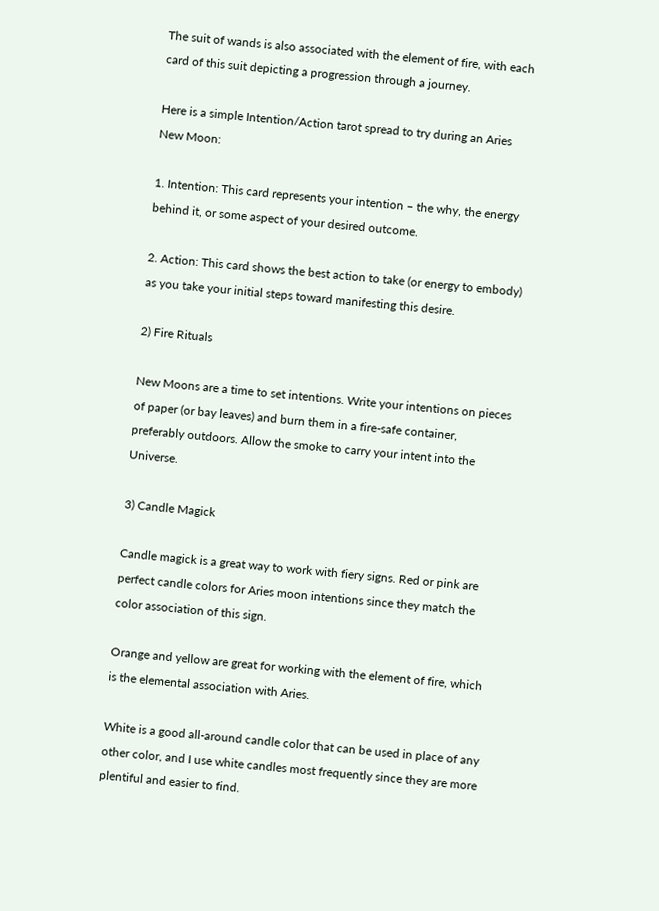The suit of wands is also associated with the element of fire, with each card of this suit depicting a progression through a journey.

Here is a simple Intention/Action tarot spread to try during an Aries New Moon:

1. Intention: This card represents your intention – the why, the energy behind it, or some aspect of your desired outcome.

2. Action: This card shows the best action to take (or energy to embody) as you take your initial steps toward manifesting this desire.

2) Fire Rituals

New Moons are a time to set intentions. Write your intentions on pieces of paper (or bay leaves) and burn them in a fire-safe container, preferably outdoors. Allow the smoke to carry your intent into the Universe.

3) Candle Magick

Candle magick is a great way to work with fiery signs. Red or pink are perfect candle colors for Aries moon intentions since they match the color association of this sign.

Orange and yellow are great for working with the element of fire, which is the elemental association with Aries.

White is a good all-around candle color that can be used in place of any other color, and I use white candles most frequently since they are more plentiful and easier to find.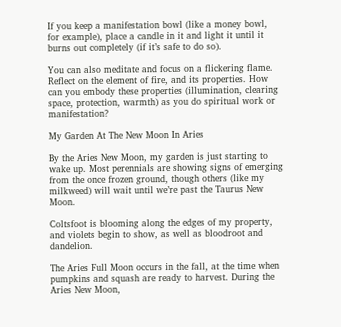If you keep a manifestation bowl (like a money bowl, for example), place a candle in it and light it until it burns out completely (if it’s safe to do so).

You can also meditate and focus on a flickering flame. Reflect on the element of fire, and its properties. How can you embody these properties (illumination, clearing space, protection, warmth) as you do spiritual work or manifestation?

My Garden At The New Moon In Aries

By the Aries New Moon, my garden is just starting to wake up. Most perennials are showing signs of emerging from the once frozen ground, though others (like my milkweed) will wait until we’re past the Taurus New Moon.

Coltsfoot is blooming along the edges of my property, and violets begin to show, as well as bloodroot and dandelion.

The Aries Full Moon occurs in the fall, at the time when pumpkins and squash are ready to harvest. During the Aries New Moon,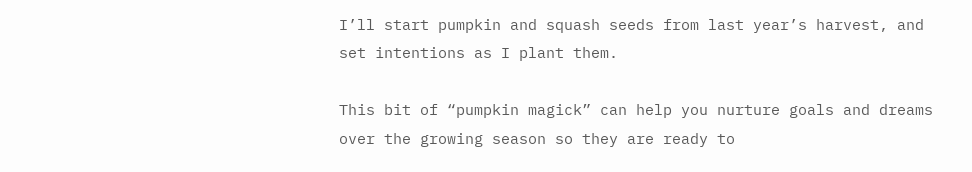I’ll start pumpkin and squash seeds from last year’s harvest, and set intentions as I plant them.

This bit of “pumpkin magick” can help you nurture goals and dreams over the growing season so they are ready to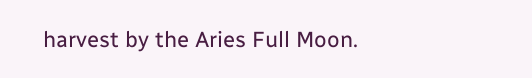harvest by the Aries Full Moon.